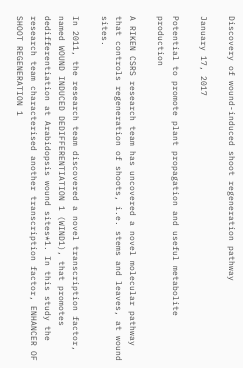Discovery of wound-induced shoot regeneration pathway

January 17, 2017

Potential to promote plant propagation and useful metabolite production

A RIKEN CSRS research team has uncovered a novel molecular pathway that controls regeneration of shoots, i.e. stems and leaves, at wound sites.

In 2011, the research team discovered a novel transcription factor, named WOUND INDUCED DEDIFFERENTIATION 1 (WIND1), that promotes dedifferentiation at Arabidopsis wound sites*1. In this study the research team characterised another transcription factor, ENHANCER OF SHOOT REGENERATION 1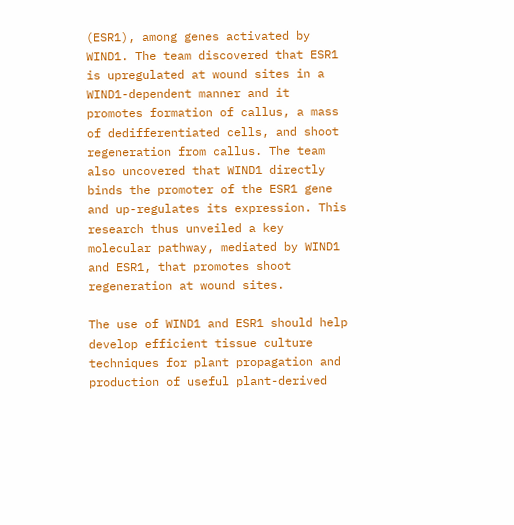(ESR1), among genes activated by WIND1. The team discovered that ESR1 is upregulated at wound sites in a WIND1-dependent manner and it promotes formation of callus, a mass of dedifferentiated cells, and shoot regeneration from callus. The team also uncovered that WIND1 directly binds the promoter of the ESR1 gene and up-regulates its expression. This research thus unveiled a key molecular pathway, mediated by WIND1 and ESR1, that promotes shoot regeneration at wound sites.

The use of WIND1 and ESR1 should help develop efficient tissue culture techniques for plant propagation and production of useful plant-derived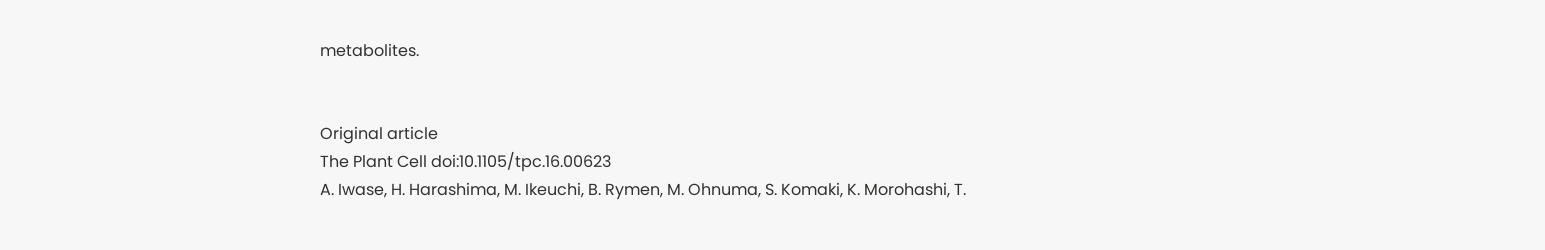metabolites.


Original article
The Plant Cell doi:10.1105/tpc.16.00623
A. Iwase, H. Harashima, M. Ikeuchi, B. Rymen, M. Ohnuma, S. Komaki, K. Morohashi, T.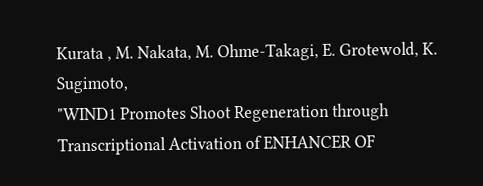Kurata , M. Nakata, M. Ohme-Takagi, E. Grotewold, K. Sugimoto,
"WIND1 Promotes Shoot Regeneration through Transcriptional Activation of ENHANCER OF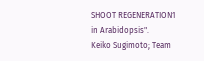SHOOT REGENERATION1 in Arabidopsis".
Keiko Sugimoto; Team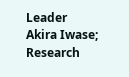Leader
Akira Iwase; Research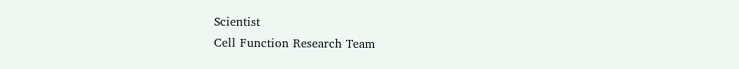Scientist
Cell Function Research Team